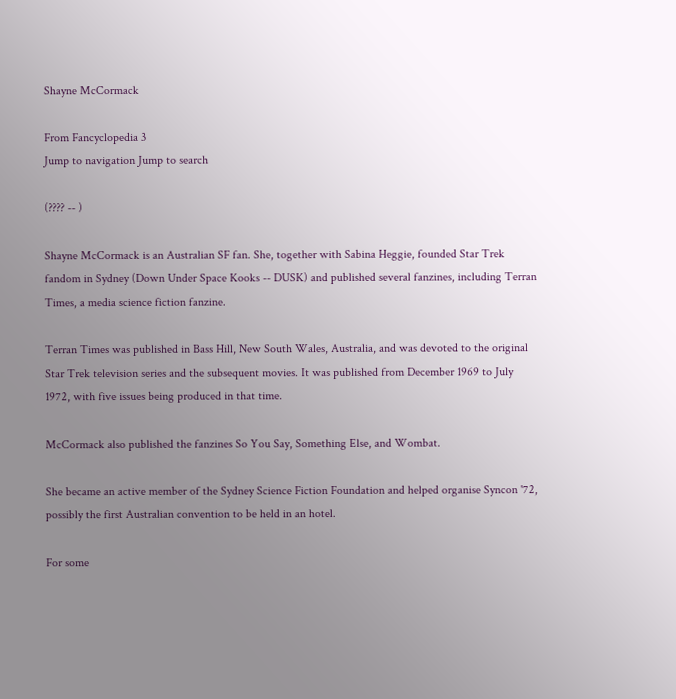Shayne McCormack

From Fancyclopedia 3
Jump to navigation Jump to search

(???? -- )

Shayne McCormack is an Australian SF fan. She, together with Sabina Heggie, founded Star Trek fandom in Sydney (Down Under Space Kooks -- DUSK) and published several fanzines, including Terran Times, a media science fiction fanzine.

Terran Times was published in Bass Hill, New South Wales, Australia, and was devoted to the original Star Trek television series and the subsequent movies. It was published from December 1969 to July 1972, with five issues being produced in that time.

McCormack also published the fanzines So You Say, Something Else, and Wombat.

She became an active member of the Sydney Science Fiction Foundation and helped organise Syncon '72, possibly the first Australian convention to be held in an hotel.

For some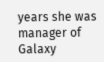years she was manager of Galaxy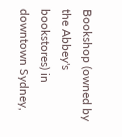Bookshop (owned by the Abbey's bookstores) in downtown Sydney,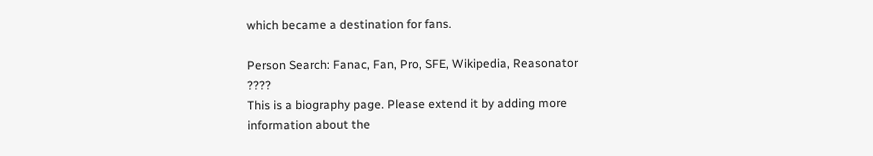which became a destination for fans.

Person Search: Fanac, Fan, Pro, SFE, Wikipedia, Reasonator ????
This is a biography page. Please extend it by adding more information about the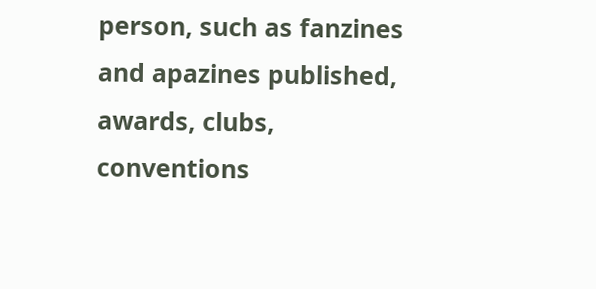person, such as fanzines and apazines published, awards, clubs, conventions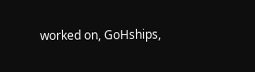worked on, GoHships,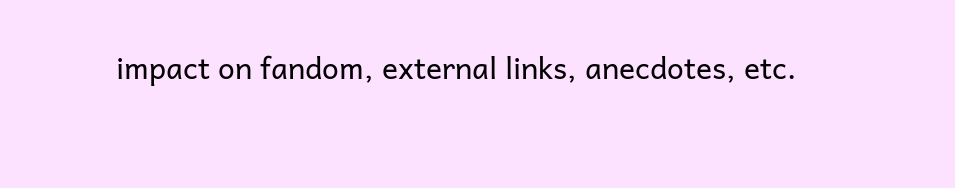impact on fandom, external links, anecdotes, etc.